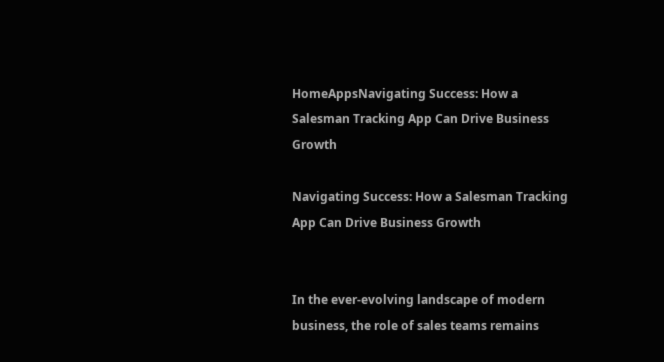HomeAppsNavigating Success: How a Salesman Tracking App Can Drive Business Growth

Navigating Success: How a Salesman Tracking App Can Drive Business Growth


In the ever-evolving landscape of modern business, the role of sales teams remains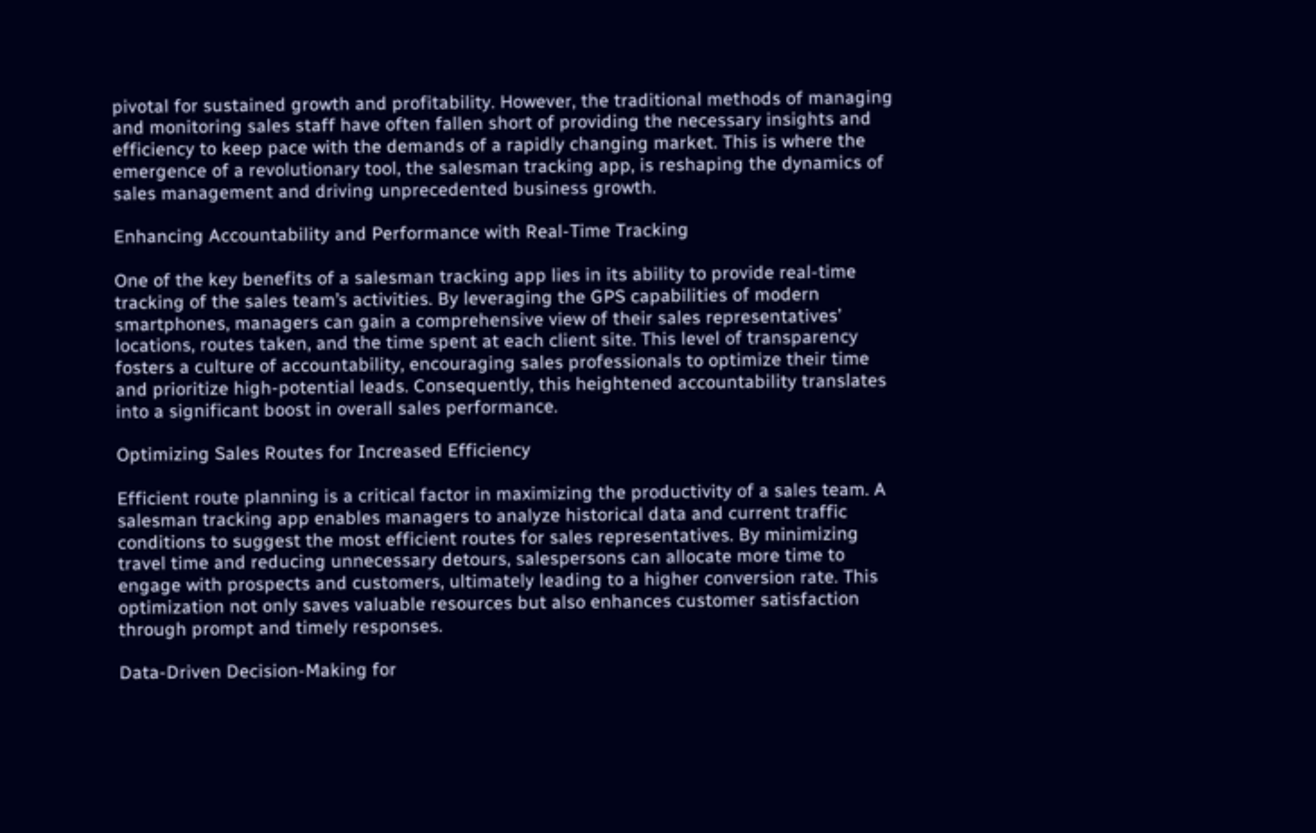pivotal for sustained growth and profitability. However, the traditional methods of managing and monitoring sales staff have often fallen short of providing the necessary insights and efficiency to keep pace with the demands of a rapidly changing market. This is where the emergence of a revolutionary tool, the salesman tracking app, is reshaping the dynamics of sales management and driving unprecedented business growth.

Enhancing Accountability and Performance with Real-Time Tracking

One of the key benefits of a salesman tracking app lies in its ability to provide real-time tracking of the sales team’s activities. By leveraging the GPS capabilities of modern smartphones, managers can gain a comprehensive view of their sales representatives’ locations, routes taken, and the time spent at each client site. This level of transparency fosters a culture of accountability, encouraging sales professionals to optimize their time and prioritize high-potential leads. Consequently, this heightened accountability translates into a significant boost in overall sales performance.

Optimizing Sales Routes for Increased Efficiency

Efficient route planning is a critical factor in maximizing the productivity of a sales team. A salesman tracking app enables managers to analyze historical data and current traffic conditions to suggest the most efficient routes for sales representatives. By minimizing travel time and reducing unnecessary detours, salespersons can allocate more time to engage with prospects and customers, ultimately leading to a higher conversion rate. This optimization not only saves valuable resources but also enhances customer satisfaction through prompt and timely responses.

Data-Driven Decision-Making for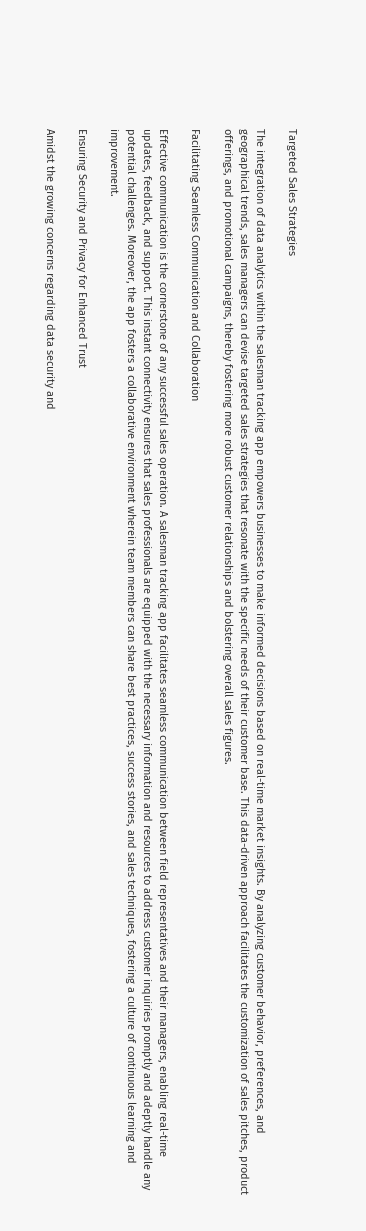Targeted Sales Strategies

The integration of data analytics within the salesman tracking app empowers businesses to make informed decisions based on real-time market insights. By analyzing customer behavior, preferences, and geographical trends, sales managers can devise targeted sales strategies that resonate with the specific needs of their customer base. This data-driven approach facilitates the customization of sales pitches, product offerings, and promotional campaigns, thereby fostering more robust customer relationships and bolstering overall sales figures.

Facilitating Seamless Communication and Collaboration

Effective communication is the cornerstone of any successful sales operation. A salesman tracking app facilitates seamless communication between field representatives and their managers, enabling real-time updates, feedback, and support. This instant connectivity ensures that sales professionals are equipped with the necessary information and resources to address customer inquiries promptly and adeptly handle any potential challenges. Moreover, the app fosters a collaborative environment wherein team members can share best practices, success stories, and sales techniques, fostering a culture of continuous learning and improvement.

Ensuring Security and Privacy for Enhanced Trust

Amidst the growing concerns regarding data security and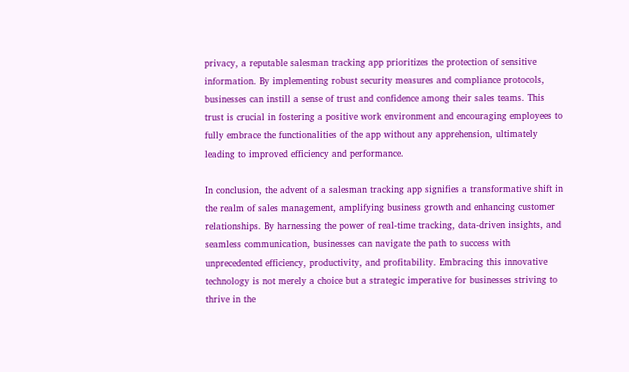privacy, a reputable salesman tracking app prioritizes the protection of sensitive information. By implementing robust security measures and compliance protocols, businesses can instill a sense of trust and confidence among their sales teams. This trust is crucial in fostering a positive work environment and encouraging employees to fully embrace the functionalities of the app without any apprehension, ultimately leading to improved efficiency and performance.

In conclusion, the advent of a salesman tracking app signifies a transformative shift in the realm of sales management, amplifying business growth and enhancing customer relationships. By harnessing the power of real-time tracking, data-driven insights, and seamless communication, businesses can navigate the path to success with unprecedented efficiency, productivity, and profitability. Embracing this innovative technology is not merely a choice but a strategic imperative for businesses striving to thrive in the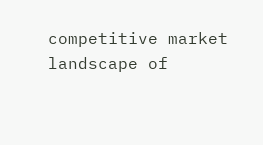competitive market landscape of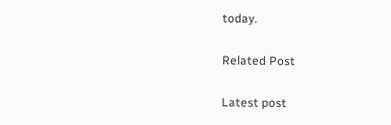today.

Related Post

Latest post